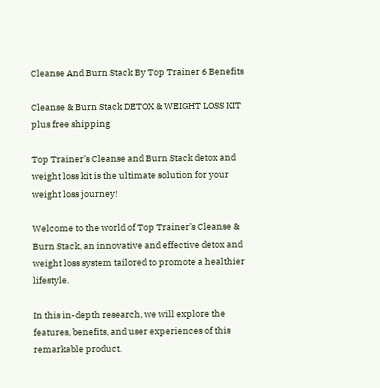Cleanse And Burn Stack By Top Trainer 6 Benefits

Cleanse & Burn Stack DETOX & WEIGHT LOSS KIT plus free shipping

Top Trainer’s Cleanse and Burn Stack detox and weight loss kit is the ultimate solution for your weight loss journey!

Welcome to the world of Top Trainer’s Cleanse & Burn Stack, an innovative and effective detox and weight loss system tailored to promote a healthier lifestyle.

In this in-depth research, we will explore the features, benefits, and user experiences of this remarkable product.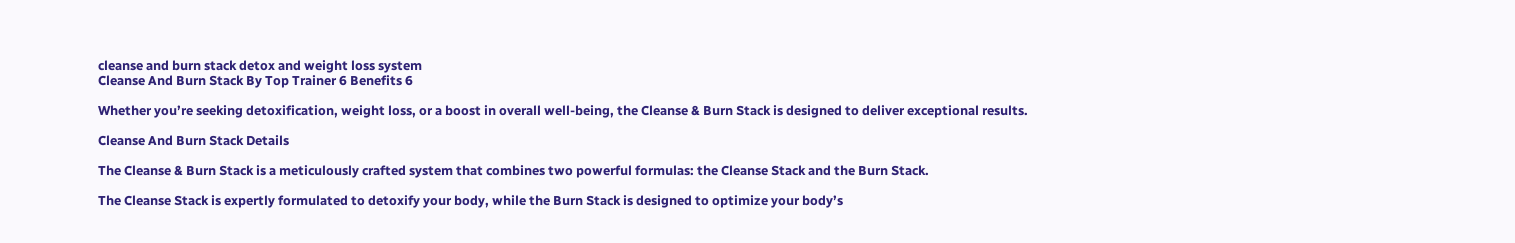cleanse and burn stack detox and weight loss system
Cleanse And Burn Stack By Top Trainer 6 Benefits 6

Whether you’re seeking detoxification, weight loss, or a boost in overall well-being, the Cleanse & Burn Stack is designed to deliver exceptional results.

Cleanse And Burn Stack Details

The Cleanse & Burn Stack is a meticulously crafted system that combines two powerful formulas: the Cleanse Stack and the Burn Stack.

The Cleanse Stack is expertly formulated to detoxify your body, while the Burn Stack is designed to optimize your body’s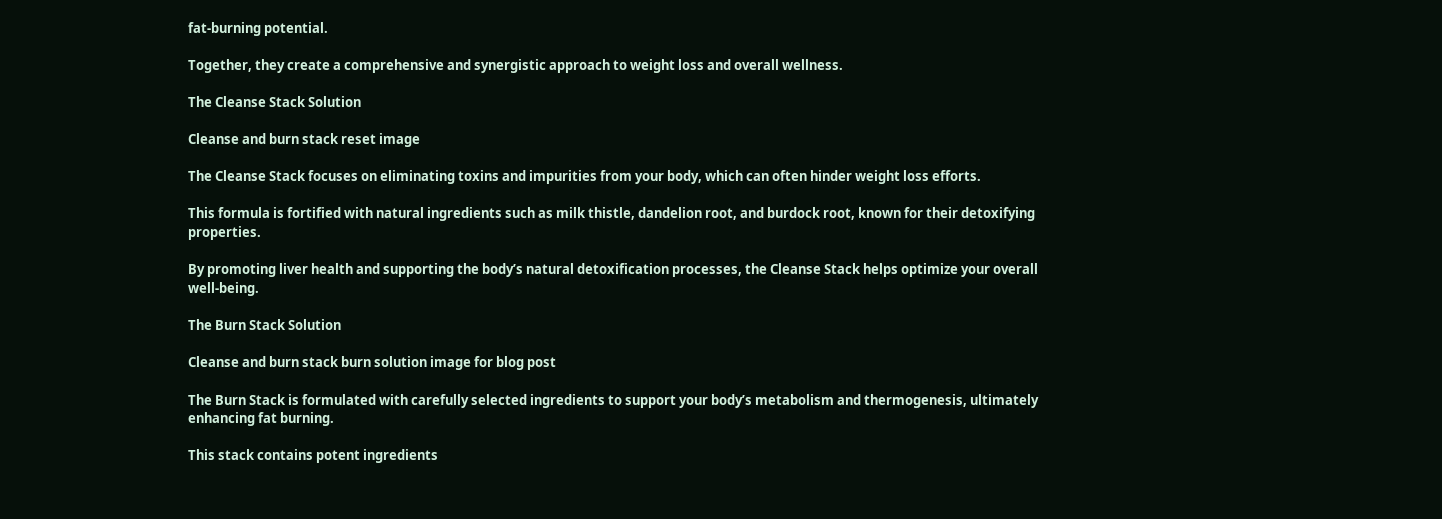fat-burning potential.

Together, they create a comprehensive and synergistic approach to weight loss and overall wellness.

The Cleanse Stack Solution

Cleanse and burn stack reset image

The Cleanse Stack focuses on eliminating toxins and impurities from your body, which can often hinder weight loss efforts.

This formula is fortified with natural ingredients such as milk thistle, dandelion root, and burdock root, known for their detoxifying properties.

By promoting liver health and supporting the body’s natural detoxification processes, the Cleanse Stack helps optimize your overall well-being.

The Burn Stack Solution

Cleanse and burn stack burn solution image for blog post

The Burn Stack is formulated with carefully selected ingredients to support your body’s metabolism and thermogenesis, ultimately enhancing fat burning.

This stack contains potent ingredients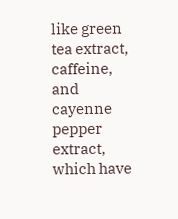like green tea extract, caffeine, and cayenne pepper extract, which have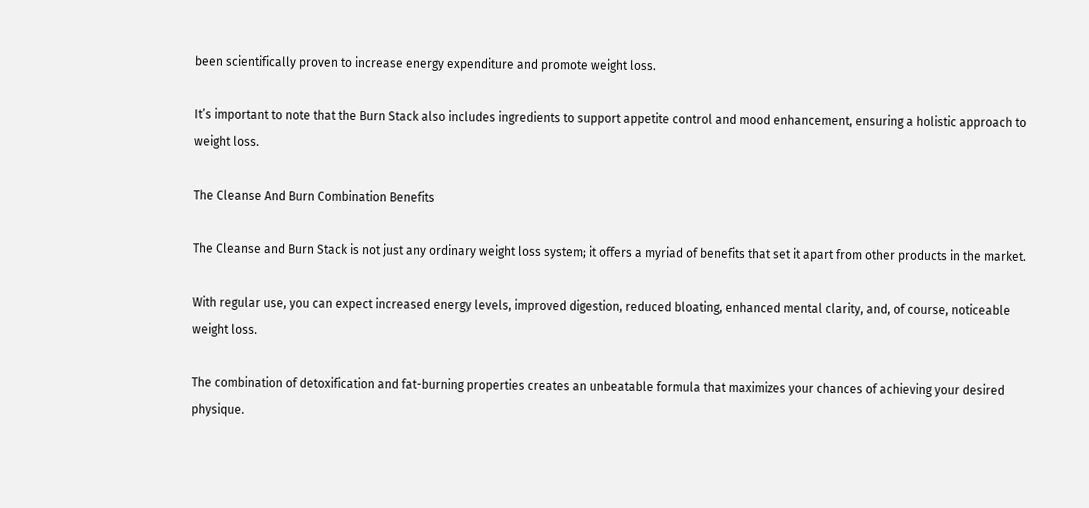been scientifically proven to increase energy expenditure and promote weight loss.

It’s important to note that the Burn Stack also includes ingredients to support appetite control and mood enhancement, ensuring a holistic approach to weight loss.

The Cleanse And Burn Combination Benefits

The Cleanse and Burn Stack is not just any ordinary weight loss system; it offers a myriad of benefits that set it apart from other products in the market.

With regular use, you can expect increased energy levels, improved digestion, reduced bloating, enhanced mental clarity, and, of course, noticeable weight loss.

The combination of detoxification and fat-burning properties creates an unbeatable formula that maximizes your chances of achieving your desired physique.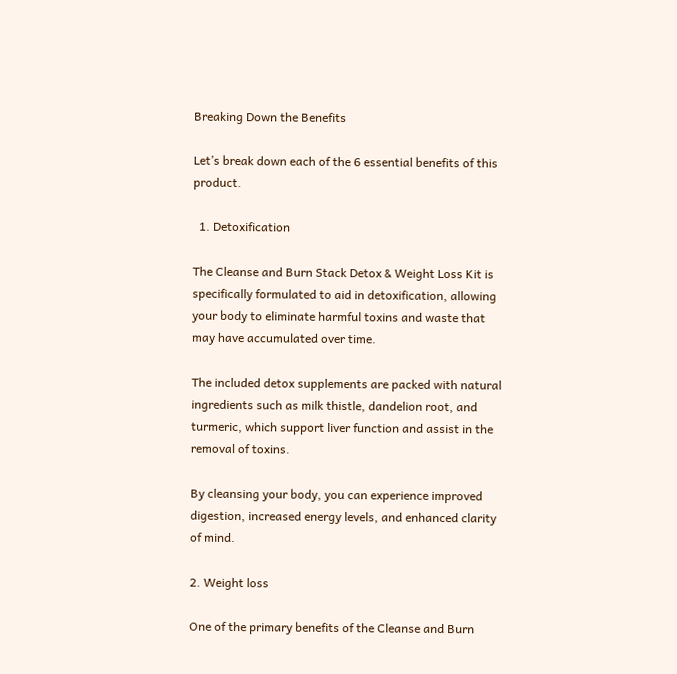Breaking Down the Benefits

Let’s break down each of the 6 essential benefits of this product.

  1. Detoxification

The Cleanse and Burn Stack Detox & Weight Loss Kit is specifically formulated to aid in detoxification, allowing your body to eliminate harmful toxins and waste that may have accumulated over time.

The included detox supplements are packed with natural ingredients such as milk thistle, dandelion root, and turmeric, which support liver function and assist in the removal of toxins.

By cleansing your body, you can experience improved digestion, increased energy levels, and enhanced clarity of mind.

2. Weight loss

One of the primary benefits of the Cleanse and Burn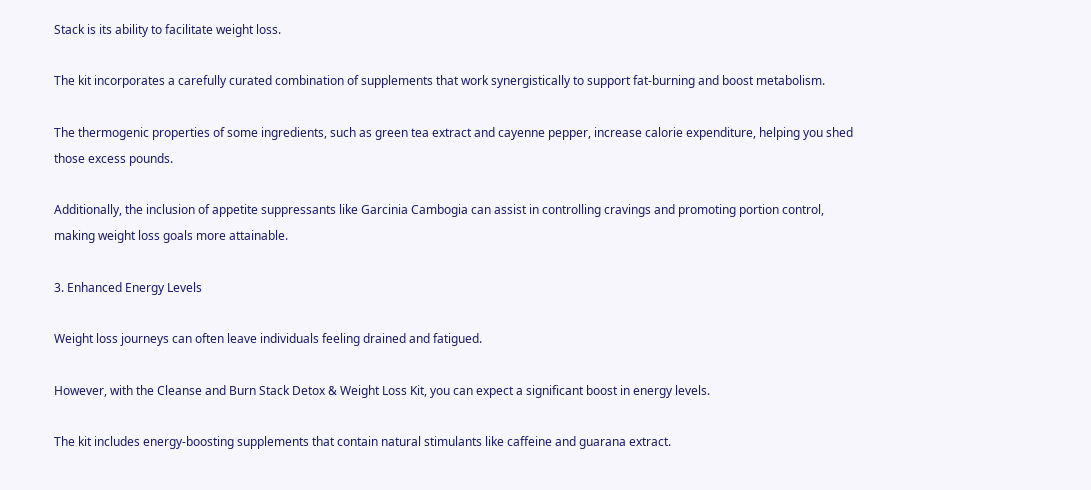Stack is its ability to facilitate weight loss.

The kit incorporates a carefully curated combination of supplements that work synergistically to support fat-burning and boost metabolism.

The thermogenic properties of some ingredients, such as green tea extract and cayenne pepper, increase calorie expenditure, helping you shed those excess pounds.

Additionally, the inclusion of appetite suppressants like Garcinia Cambogia can assist in controlling cravings and promoting portion control, making weight loss goals more attainable.

3. Enhanced Energy Levels

Weight loss journeys can often leave individuals feeling drained and fatigued.

However, with the Cleanse and Burn Stack Detox & Weight Loss Kit, you can expect a significant boost in energy levels.

The kit includes energy-boosting supplements that contain natural stimulants like caffeine and guarana extract.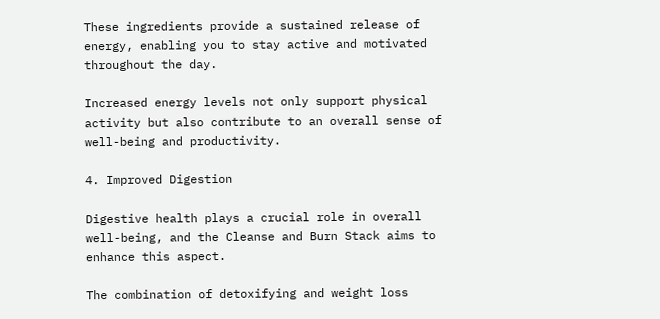These ingredients provide a sustained release of energy, enabling you to stay active and motivated throughout the day.

Increased energy levels not only support physical activity but also contribute to an overall sense of well-being and productivity.

4. Improved Digestion

Digestive health plays a crucial role in overall well-being, and the Cleanse and Burn Stack aims to enhance this aspect.

The combination of detoxifying and weight loss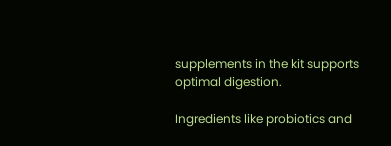supplements in the kit supports optimal digestion.

Ingredients like probiotics and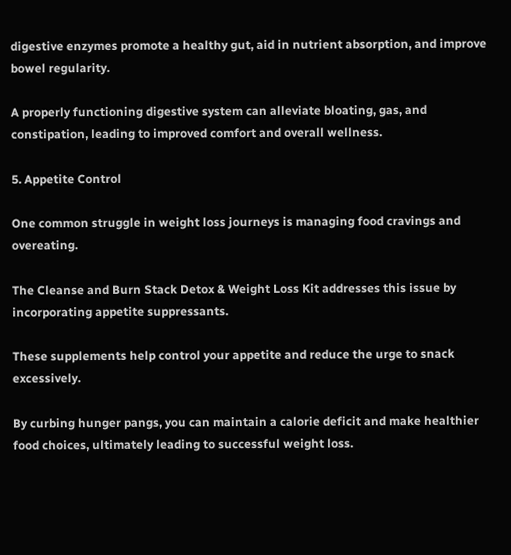digestive enzymes promote a healthy gut, aid in nutrient absorption, and improve bowel regularity.

A properly functioning digestive system can alleviate bloating, gas, and constipation, leading to improved comfort and overall wellness.

5. Appetite Control

One common struggle in weight loss journeys is managing food cravings and overeating.

The Cleanse and Burn Stack Detox & Weight Loss Kit addresses this issue by incorporating appetite suppressants.

These supplements help control your appetite and reduce the urge to snack excessively.

By curbing hunger pangs, you can maintain a calorie deficit and make healthier food choices, ultimately leading to successful weight loss.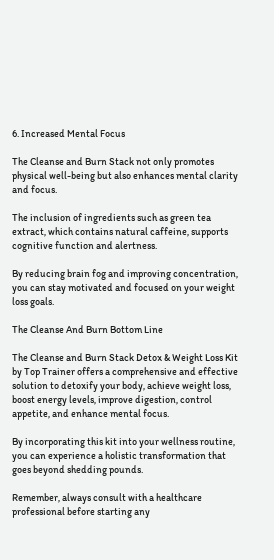6. Increased Mental Focus

The Cleanse and Burn Stack not only promotes physical well-being but also enhances mental clarity and focus.

The inclusion of ingredients such as green tea extract, which contains natural caffeine, supports cognitive function and alertness.

By reducing brain fog and improving concentration, you can stay motivated and focused on your weight loss goals.

The Cleanse And Burn Bottom Line

The Cleanse and Burn Stack Detox & Weight Loss Kit by Top Trainer offers a comprehensive and effective solution to detoxify your body, achieve weight loss, boost energy levels, improve digestion, control appetite, and enhance mental focus.

By incorporating this kit into your wellness routine, you can experience a holistic transformation that goes beyond shedding pounds.

Remember, always consult with a healthcare professional before starting any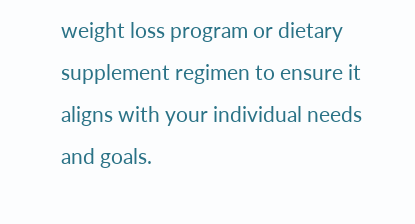weight loss program or dietary supplement regimen to ensure it aligns with your individual needs and goals.